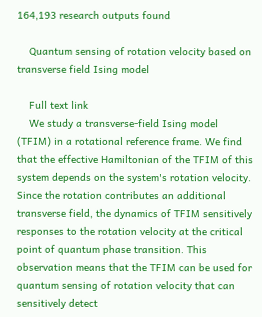164,193 research outputs found

    Quantum sensing of rotation velocity based on transverse field Ising model

    Full text link
    We study a transverse-field Ising model (TFIM) in a rotational reference frame. We find that the effective Hamiltonian of the TFIM of this system depends on the system's rotation velocity. Since the rotation contributes an additional transverse field, the dynamics of TFIM sensitively responses to the rotation velocity at the critical point of quantum phase transition. This observation means that the TFIM can be used for quantum sensing of rotation velocity that can sensitively detect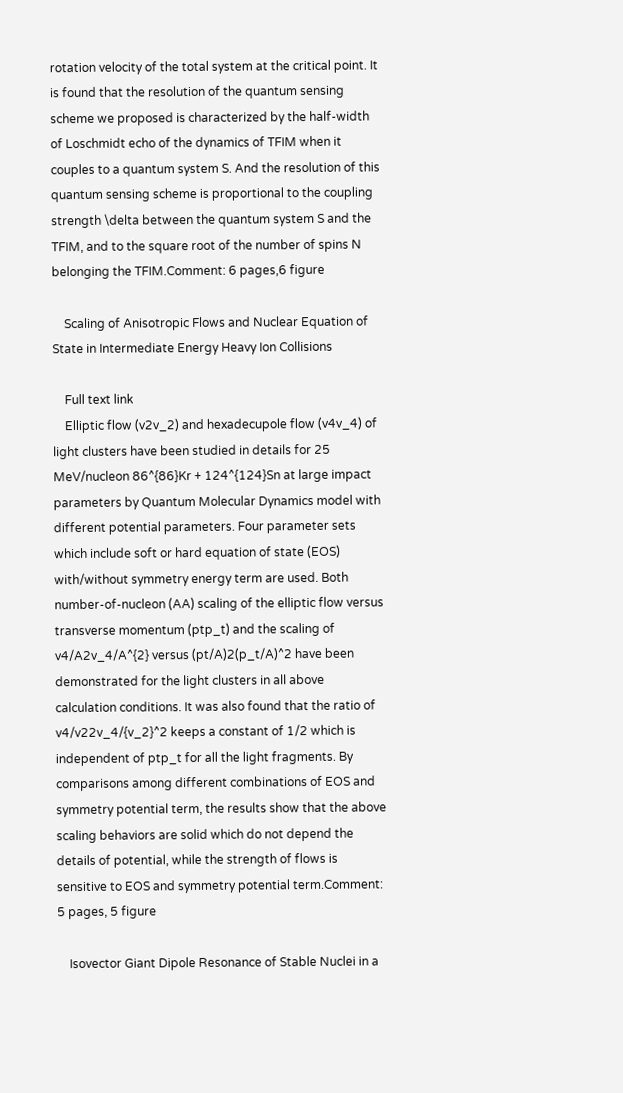rotation velocity of the total system at the critical point. It is found that the resolution of the quantum sensing scheme we proposed is characterized by the half-width of Loschmidt echo of the dynamics of TFIM when it couples to a quantum system S. And the resolution of this quantum sensing scheme is proportional to the coupling strength \delta between the quantum system S and the TFIM, and to the square root of the number of spins N belonging the TFIM.Comment: 6 pages,6 figure

    Scaling of Anisotropic Flows and Nuclear Equation of State in Intermediate Energy Heavy Ion Collisions

    Full text link
    Elliptic flow (v2v_2) and hexadecupole flow (v4v_4) of light clusters have been studied in details for 25 MeV/nucleon 86^{86}Kr + 124^{124}Sn at large impact parameters by Quantum Molecular Dynamics model with different potential parameters. Four parameter sets which include soft or hard equation of state (EOS) with/without symmetry energy term are used. Both number-of-nucleon (AA) scaling of the elliptic flow versus transverse momentum (ptp_t) and the scaling of v4/A2v_4/A^{2} versus (pt/A)2(p_t/A)^2 have been demonstrated for the light clusters in all above calculation conditions. It was also found that the ratio of v4/v22v_4/{v_2}^2 keeps a constant of 1/2 which is independent of ptp_t for all the light fragments. By comparisons among different combinations of EOS and symmetry potential term, the results show that the above scaling behaviors are solid which do not depend the details of potential, while the strength of flows is sensitive to EOS and symmetry potential term.Comment: 5 pages, 5 figure

    Isovector Giant Dipole Resonance of Stable Nuclei in a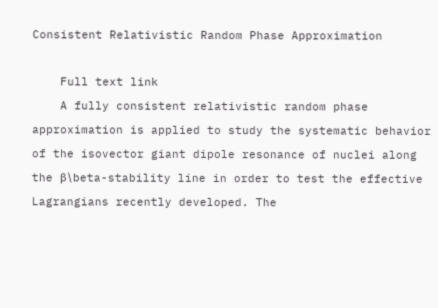Consistent Relativistic Random Phase Approximation

    Full text link
    A fully consistent relativistic random phase approximation is applied to study the systematic behavior of the isovector giant dipole resonance of nuclei along the β\beta-stability line in order to test the effective Lagrangians recently developed. The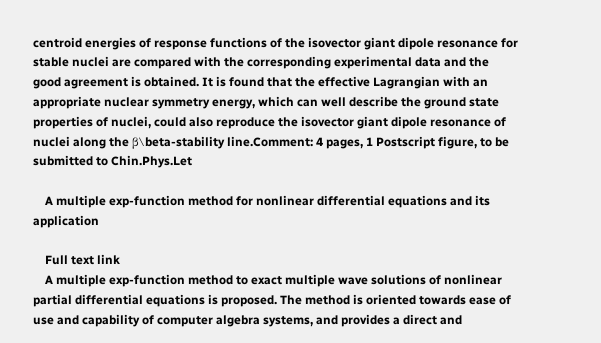centroid energies of response functions of the isovector giant dipole resonance for stable nuclei are compared with the corresponding experimental data and the good agreement is obtained. It is found that the effective Lagrangian with an appropriate nuclear symmetry energy, which can well describe the ground state properties of nuclei, could also reproduce the isovector giant dipole resonance of nuclei along the β\beta-stability line.Comment: 4 pages, 1 Postscript figure, to be submitted to Chin.Phys.Let

    A multiple exp-function method for nonlinear differential equations and its application

    Full text link
    A multiple exp-function method to exact multiple wave solutions of nonlinear partial differential equations is proposed. The method is oriented towards ease of use and capability of computer algebra systems, and provides a direct and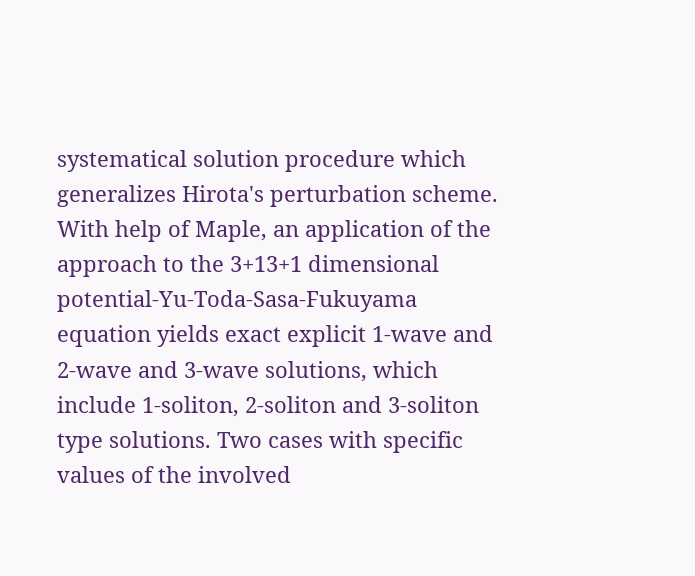systematical solution procedure which generalizes Hirota's perturbation scheme. With help of Maple, an application of the approach to the 3+13+1 dimensional potential-Yu-Toda-Sasa-Fukuyama equation yields exact explicit 1-wave and 2-wave and 3-wave solutions, which include 1-soliton, 2-soliton and 3-soliton type solutions. Two cases with specific values of the involved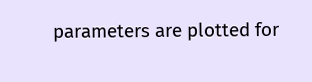parameters are plotted for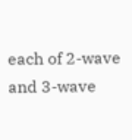each of 2-wave and 3-wave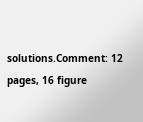solutions.Comment: 12 pages, 16 figure